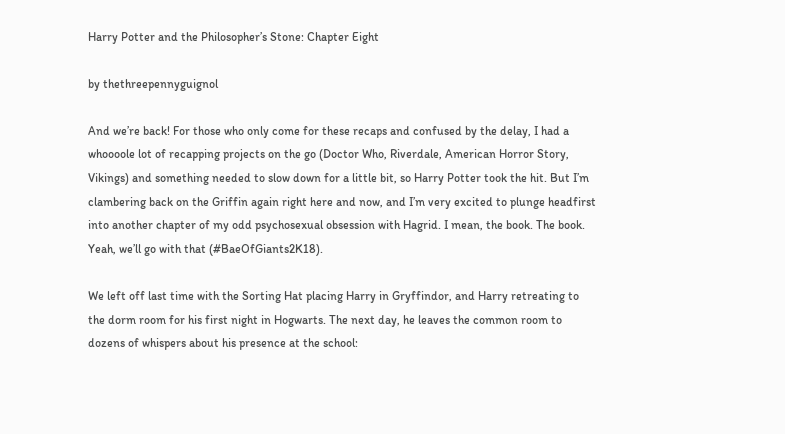Harry Potter and the Philosopher’s Stone: Chapter Eight

by thethreepennyguignol

And we’re back! For those who only come for these recaps and confused by the delay, I had a whoooole lot of recapping projects on the go (Doctor Who, Riverdale, American Horror Story, Vikings) and something needed to slow down for a little bit, so Harry Potter took the hit. But I’m clambering back on the Griffin again right here and now, and I’m very excited to plunge headfirst into another chapter of my odd psychosexual obsession with Hagrid. I mean, the book. The book. Yeah, we’ll go with that (#BaeOfGiants2K18).

We left off last time with the Sorting Hat placing Harry in Gryffindor, and Harry retreating to the dorm room for his first night in Hogwarts. The next day, he leaves the common room to dozens of whispers about his presence at the school: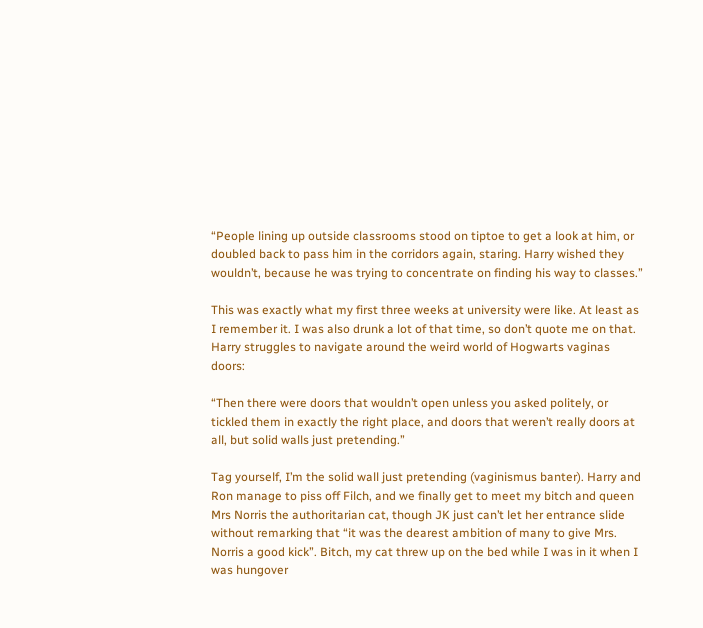“People lining up outside classrooms stood on tiptoe to get a look at him, or doubled back to pass him in the corridors again, staring. Harry wished they wouldn’t, because he was trying to concentrate on finding his way to classes.”

This was exactly what my first three weeks at university were like. At least as I remember it. I was also drunk a lot of that time, so don’t quote me on that. Harry struggles to navigate around the weird world of Hogwarts vaginas doors:

“Then there were doors that wouldn’t open unless you asked politely, or tickled them in exactly the right place, and doors that weren’t really doors at all, but solid walls just pretending.”

Tag yourself, I’m the solid wall just pretending (vaginismus banter). Harry and Ron manage to piss off Filch, and we finally get to meet my bitch and queen Mrs Norris the authoritarian cat, though JK just can’t let her entrance slide without remarking that “it was the dearest ambition of many to give Mrs. Norris a good kick”. Bitch, my cat threw up on the bed while I was in it when I was hungover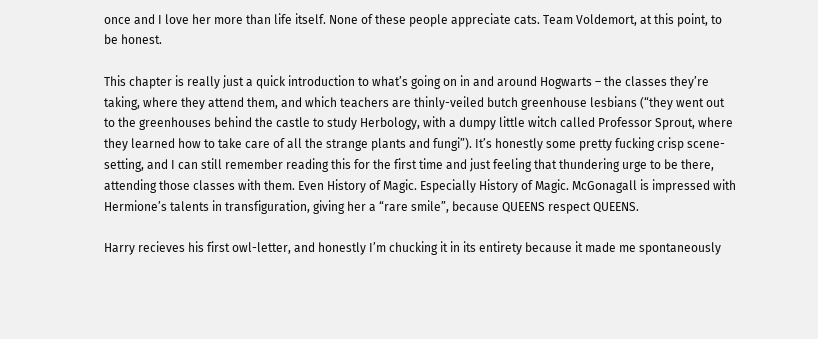once and I love her more than life itself. None of these people appreciate cats. Team Voldemort, at this point, to be honest.

This chapter is really just a quick introduction to what’s going on in and around Hogwarts – the classes they’re taking, where they attend them, and which teachers are thinly-veiled butch greenhouse lesbians (“they went out to the greenhouses behind the castle to study Herbology, with a dumpy little witch called Professor Sprout, where they learned how to take care of all the strange plants and fungi”). It’s honestly some pretty fucking crisp scene-setting, and I can still remember reading this for the first time and just feeling that thundering urge to be there, attending those classes with them. Even History of Magic. Especially History of Magic. McGonagall is impressed with Hermione’s talents in transfiguration, giving her a “rare smile”, because QUEENS respect QUEENS.

Harry recieves his first owl-letter, and honestly I’m chucking it in its entirety because it made me spontaneously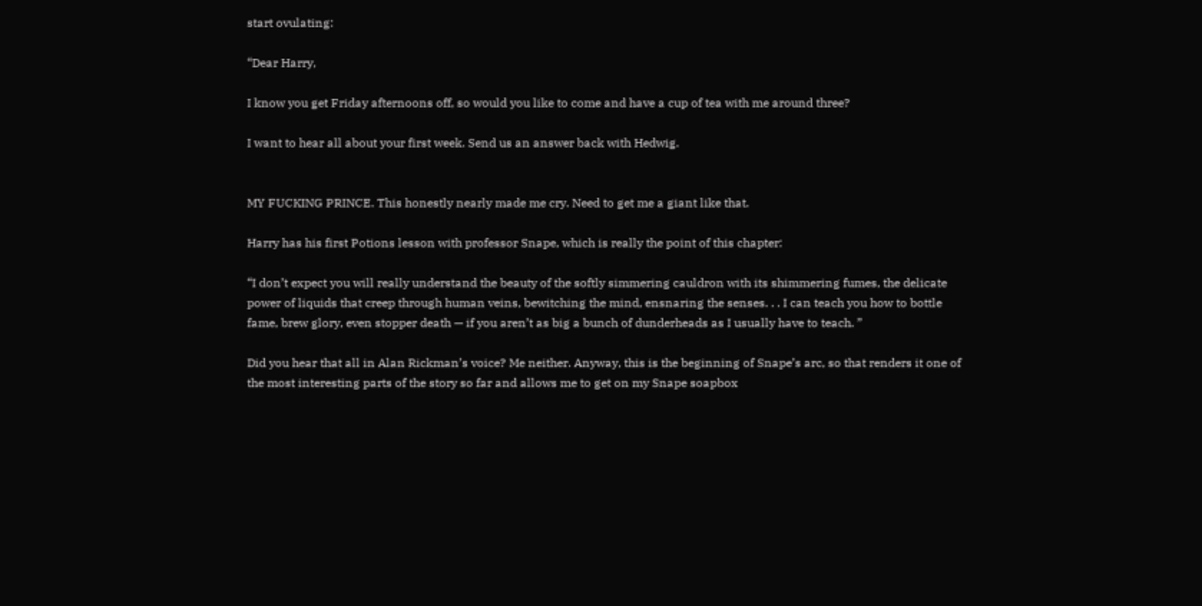start ovulating:

“Dear Harry,

I know you get Friday afternoons off, so would you like to come and have a cup of tea with me around three?

I want to hear all about your first week. Send us an answer back with Hedwig.


MY FUCKING PRINCE. This honestly nearly made me cry. Need to get me a giant like that.

Harry has his first Potions lesson with professor Snape, which is really the point of this chapter:

“I don’t expect you will really understand the beauty of the softly simmering cauldron with its shimmering fumes, the delicate power of liquids that creep through human veins, bewitching the mind, ensnaring the senses. . . I can teach you how to bottle fame, brew glory, even stopper death — if you aren’t as big a bunch of dunderheads as I usually have to teach. ”

Did you hear that all in Alan Rickman’s voice? Me neither. Anyway, this is the beginning of Snape’s arc, so that renders it one of the most interesting parts of the story so far and allows me to get on my Snape soapbox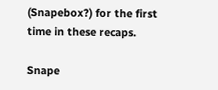(Snapebox?) for the first time in these recaps.

Snape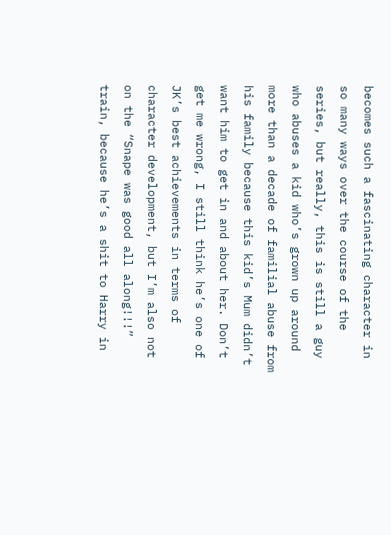becomes such a fascinating character in so many ways over the course of the series, but really, this is still a guy who abuses a kid who’s grown up around more than a decade of familial abuse from his family because this kid’s Mum didn’t want him to get in and about her. Don’t get me wrong, I still think he’s one of JK’s best achievements in terms of character development, but I’m also not on the “Snape was good all along!!!” train, because he’s a shit to Harry in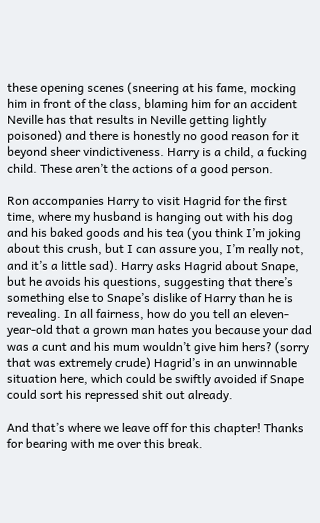these opening scenes (sneering at his fame, mocking him in front of the class, blaming him for an accident Neville has that results in Neville getting lightly poisoned) and there is honestly no good reason for it beyond sheer vindictiveness. Harry is a child, a fucking child. These aren’t the actions of a good person.

Ron accompanies Harry to visit Hagrid for the first time, where my husband is hanging out with his dog and his baked goods and his tea (you think I’m joking about this crush, but I can assure you, I’m really not, and it’s a little sad). Harry asks Hagrid about Snape, but he avoids his questions, suggesting that there’s something else to Snape’s dislike of Harry than he is revealing. In all fairness, how do you tell an eleven-year-old that a grown man hates you because your dad was a cunt and his mum wouldn’t give him hers? (sorry that was extremely crude) Hagrid’s in an unwinnable situation here, which could be swiftly avoided if Snape could sort his repressed shit out already.

And that’s where we leave off for this chapter! Thanks for bearing with me over this break.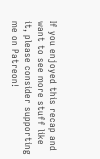If you enjoyed this recap and want to see more stuff like it, please consider supporting me on Patreon!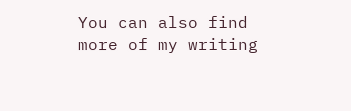You can also find more of my writing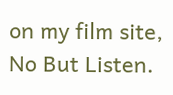on my film site, No But Listen.